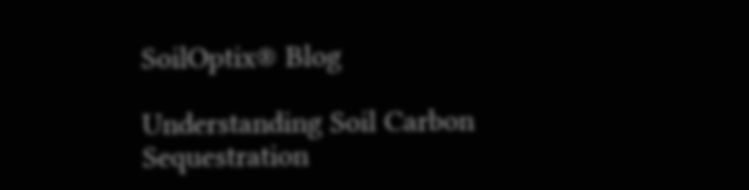SoilOptix® Blog

Understanding Soil Carbon Sequestration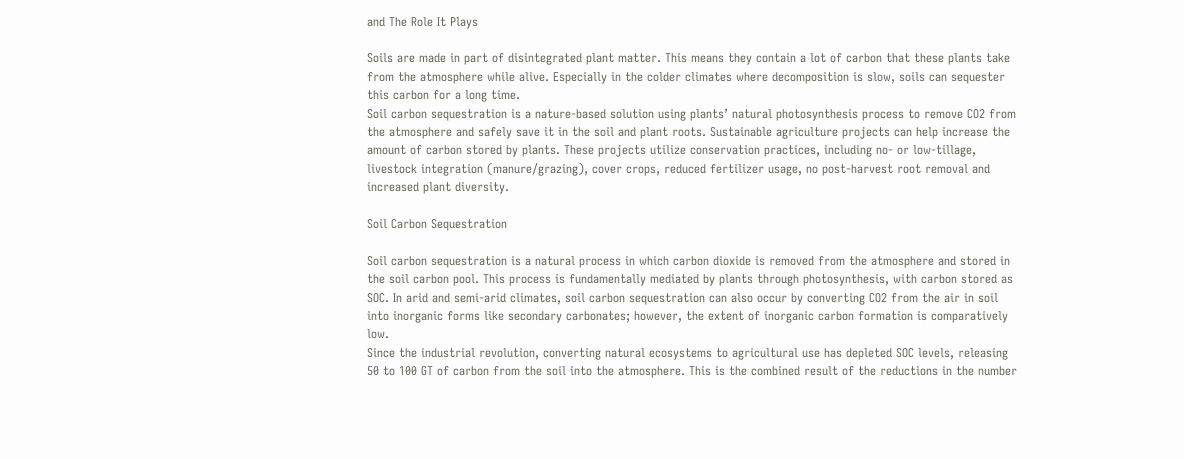and The Role It Plays

Soils are made in part of disintegrated plant matter. This means they contain a lot of carbon that these plants take from the atmosphere while alive. Especially in the colder climates where decomposition is slow, soils can sequester this carbon for a long time.
Soil carbon sequestration is a nature-based solution using plants’ natural photosynthesis process to remove CO2 from the atmosphere and safely save it in the soil and plant roots. Sustainable agriculture projects can help increase the amount of carbon stored by plants. These projects utilize conservation practices, including no- or low-tillage, livestock integration (manure/grazing), cover crops, reduced fertilizer usage, no post-harvest root removal and increased plant diversity.

Soil Carbon Sequestration

Soil carbon sequestration is a natural process in which carbon dioxide is removed from the atmosphere and stored in the soil carbon pool. This process is fundamentally mediated by plants through photosynthesis, with carbon stored as SOC. In arid and semi-arid climates, soil carbon sequestration can also occur by converting CO2 from the air in soil into inorganic forms like secondary carbonates; however, the extent of inorganic carbon formation is comparatively low.
Since the industrial revolution, converting natural ecosystems to agricultural use has depleted SOC levels, releasing 50 to 100 GT of carbon from the soil into the atmosphere. This is the combined result of the reductions in the number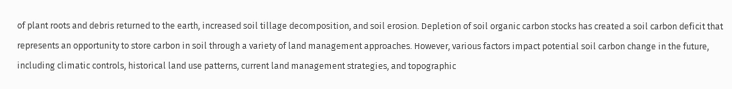of plant roots and debris returned to the earth, increased soil tillage decomposition, and soil erosion. Depletion of soil organic carbon stocks has created a soil carbon deficit that represents an opportunity to store carbon in soil through a variety of land management approaches. However, various factors impact potential soil carbon change in the future, including climatic controls, historical land use patterns, current land management strategies, and topographic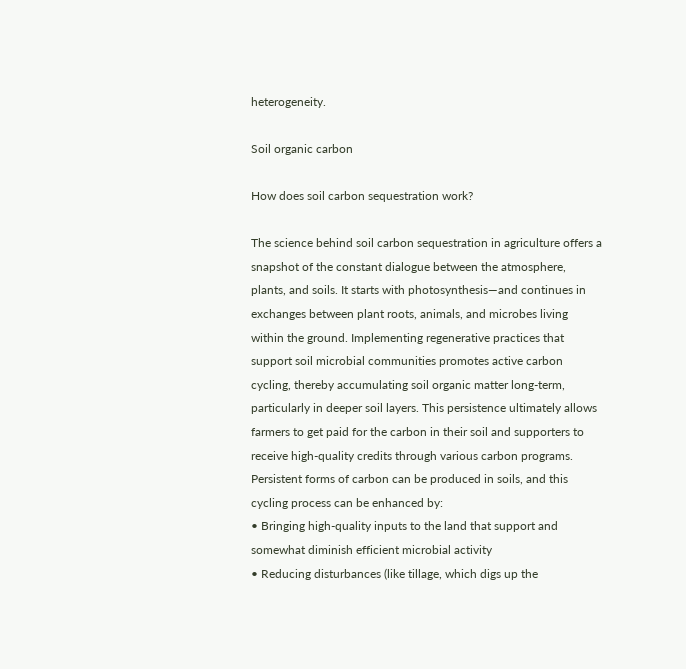heterogeneity.

Soil organic carbon

How does soil carbon sequestration work?

The science behind soil carbon sequestration in agriculture offers a snapshot of the constant dialogue between the atmosphere, plants, and soils. It starts with photosynthesis—and continues in exchanges between plant roots, animals, and microbes living within the ground. Implementing regenerative practices that support soil microbial communities promotes active carbon cycling, thereby accumulating soil organic matter long-term, particularly in deeper soil layers. This persistence ultimately allows farmers to get paid for the carbon in their soil and supporters to receive high-quality credits through various carbon programs.
Persistent forms of carbon can be produced in soils, and this cycling process can be enhanced by:
• Bringing high-quality inputs to the land that support and somewhat diminish efficient microbial activity
• Reducing disturbances (like tillage, which digs up the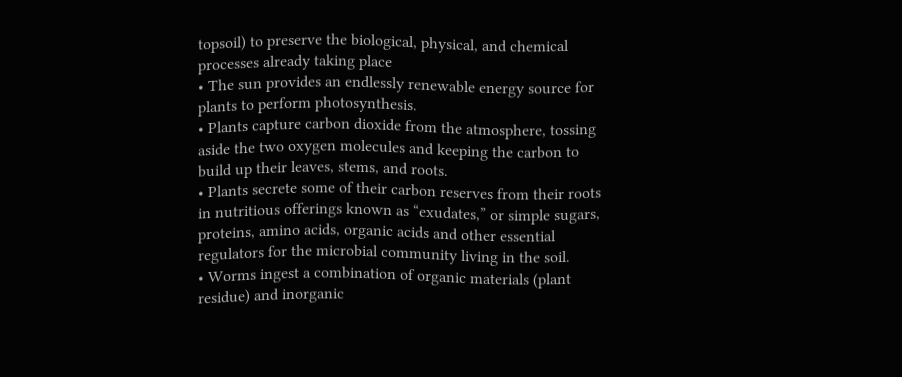topsoil) to preserve the biological, physical, and chemical processes already taking place
• The sun provides an endlessly renewable energy source for plants to perform photosynthesis.
• Plants capture carbon dioxide from the atmosphere, tossing aside the two oxygen molecules and keeping the carbon to build up their leaves, stems, and roots.
• Plants secrete some of their carbon reserves from their roots in nutritious offerings known as “exudates,” or simple sugars, proteins, amino acids, organic acids and other essential regulators for the microbial community living in the soil.
• Worms ingest a combination of organic materials (plant residue) and inorganic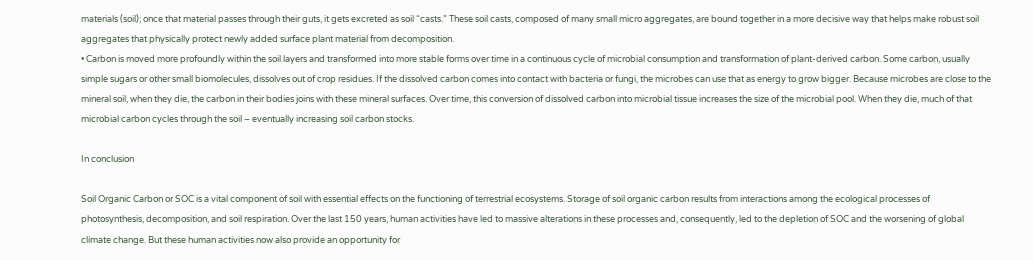materials (soil); once that material passes through their guts, it gets excreted as soil “casts.” These soil casts, composed of many small micro aggregates, are bound together in a more decisive way that helps make robust soil aggregates that physically protect newly added surface plant material from decomposition.
• Carbon is moved more profoundly within the soil layers and transformed into more stable forms over time in a continuous cycle of microbial consumption and transformation of plant-derived carbon. Some carbon, usually simple sugars or other small biomolecules, dissolves out of crop residues. If the dissolved carbon comes into contact with bacteria or fungi, the microbes can use that as energy to grow bigger. Because microbes are close to the mineral soil, when they die, the carbon in their bodies joins with these mineral surfaces. Over time, this conversion of dissolved carbon into microbial tissue increases the size of the microbial pool. When they die, much of that microbial carbon cycles through the soil – eventually increasing soil carbon stocks.

In conclusion

Soil Organic Carbon or SOC is a vital component of soil with essential effects on the functioning of terrestrial ecosystems. Storage of soil organic carbon results from interactions among the ecological processes of photosynthesis, decomposition, and soil respiration. Over the last 150 years, human activities have led to massive alterations in these processes and, consequently, led to the depletion of SOC and the worsening of global climate change. But these human activities now also provide an opportunity for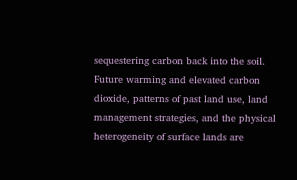sequestering carbon back into the soil. Future warming and elevated carbon dioxide, patterns of past land use, land management strategies, and the physical heterogeneity of surface lands are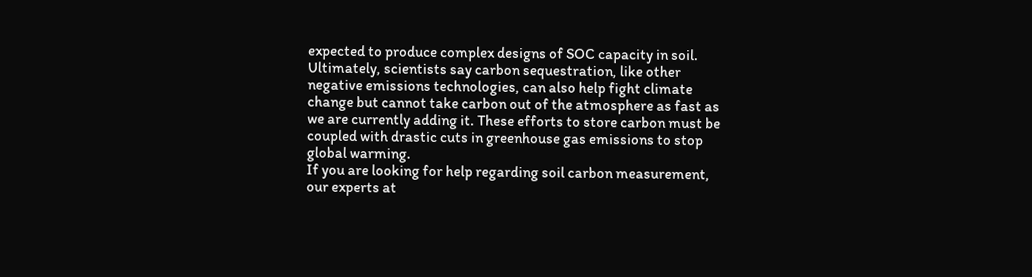expected to produce complex designs of SOC capacity in soil. Ultimately, scientists say carbon sequestration, like other negative emissions technologies, can also help fight climate change but cannot take carbon out of the atmosphere as fast as we are currently adding it. These efforts to store carbon must be coupled with drastic cuts in greenhouse gas emissions to stop global warming.
If you are looking for help regarding soil carbon measurement, our experts at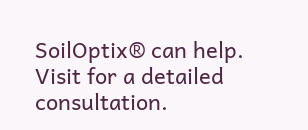SoilOptix® can help. Visit for a detailed consultation.